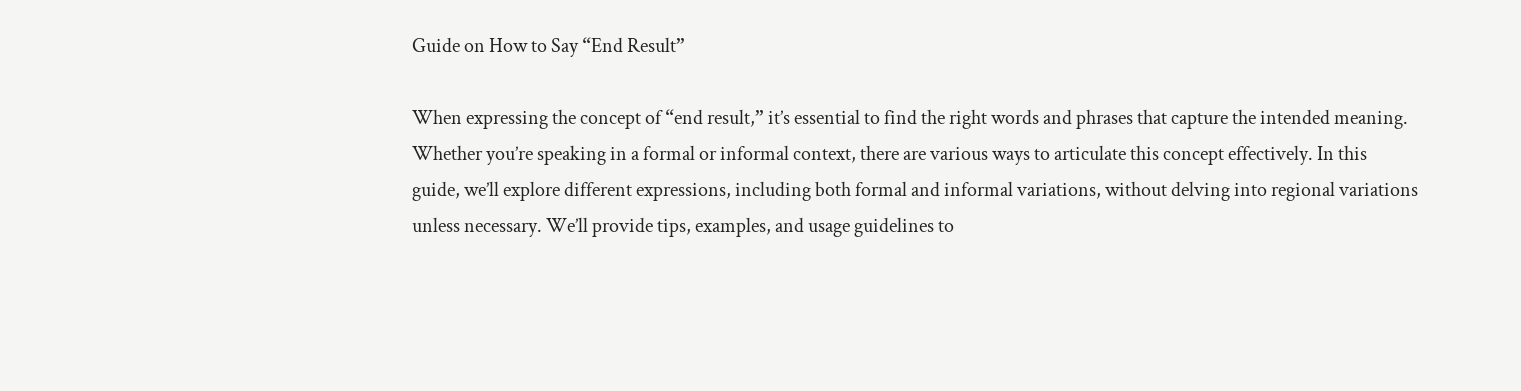Guide on How to Say “End Result”

When expressing the concept of “end result,” it’s essential to find the right words and phrases that capture the intended meaning. Whether you’re speaking in a formal or informal context, there are various ways to articulate this concept effectively. In this guide, we’ll explore different expressions, including both formal and informal variations, without delving into regional variations unless necessary. We’ll provide tips, examples, and usage guidelines to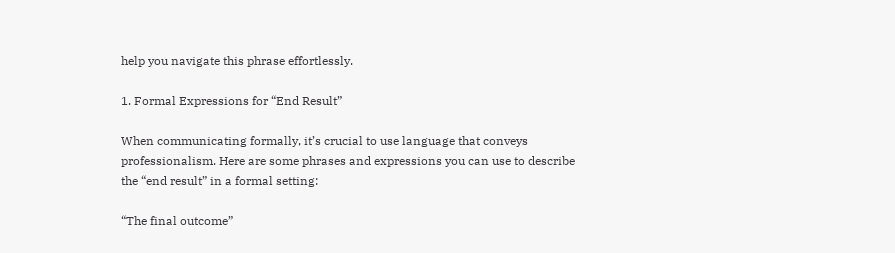help you navigate this phrase effortlessly.

1. Formal Expressions for “End Result”

When communicating formally, it’s crucial to use language that conveys professionalism. Here are some phrases and expressions you can use to describe the “end result” in a formal setting:

“The final outcome”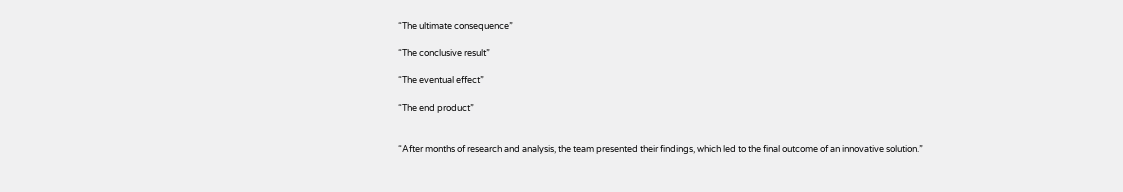“The ultimate consequence”

“The conclusive result”

“The eventual effect”

“The end product”


“After months of research and analysis, the team presented their findings, which led to the final outcome of an innovative solution.”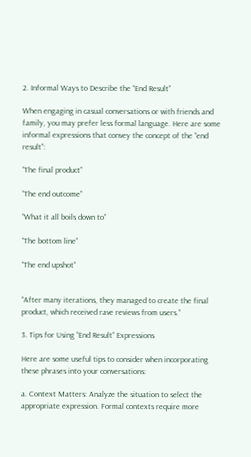2. Informal Ways to Describe the “End Result”

When engaging in casual conversations or with friends and family, you may prefer less formal language. Here are some informal expressions that convey the concept of the “end result”:

“The final product”

“The end outcome”

“What it all boils down to”

“The bottom line”

“The end upshot”


“After many iterations, they managed to create the final product, which received rave reviews from users.”

3. Tips for Using “End Result” Expressions

Here are some useful tips to consider when incorporating these phrases into your conversations:

a. Context Matters: Analyze the situation to select the appropriate expression. Formal contexts require more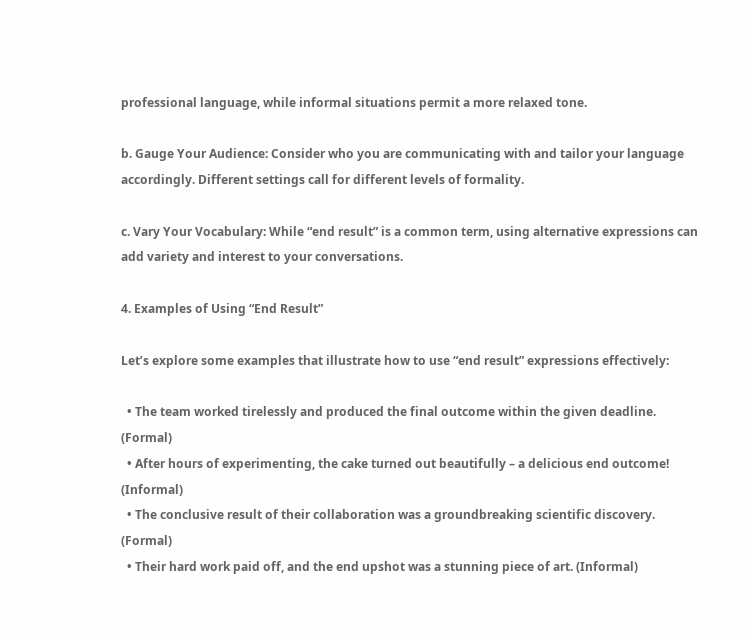professional language, while informal situations permit a more relaxed tone.

b. Gauge Your Audience: Consider who you are communicating with and tailor your language accordingly. Different settings call for different levels of formality.

c. Vary Your Vocabulary: While “end result” is a common term, using alternative expressions can add variety and interest to your conversations.

4. Examples of Using “End Result”

Let’s explore some examples that illustrate how to use “end result” expressions effectively:

  • The team worked tirelessly and produced the final outcome within the given deadline. (Formal)
  • After hours of experimenting, the cake turned out beautifully – a delicious end outcome! (Informal)
  • The conclusive result of their collaboration was a groundbreaking scientific discovery. (Formal)
  • Their hard work paid off, and the end upshot was a stunning piece of art. (Informal)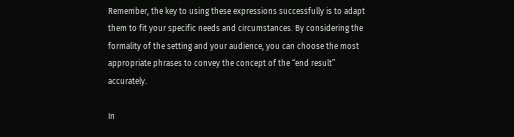Remember, the key to using these expressions successfully is to adapt them to fit your specific needs and circumstances. By considering the formality of the setting and your audience, you can choose the most appropriate phrases to convey the concept of the “end result” accurately.

In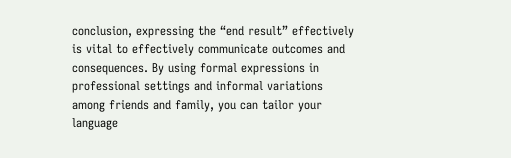conclusion, expressing the “end result” effectively is vital to effectively communicate outcomes and consequences. By using formal expressions in professional settings and informal variations among friends and family, you can tailor your language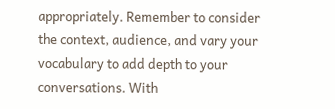appropriately. Remember to consider the context, audience, and vary your vocabulary to add depth to your conversations. With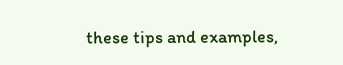these tips and examples,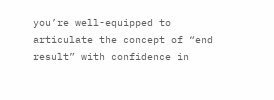you’re well-equipped to articulate the concept of “end result” with confidence in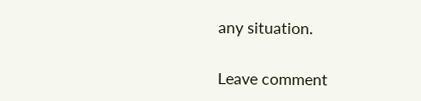any situation.

Leave comment